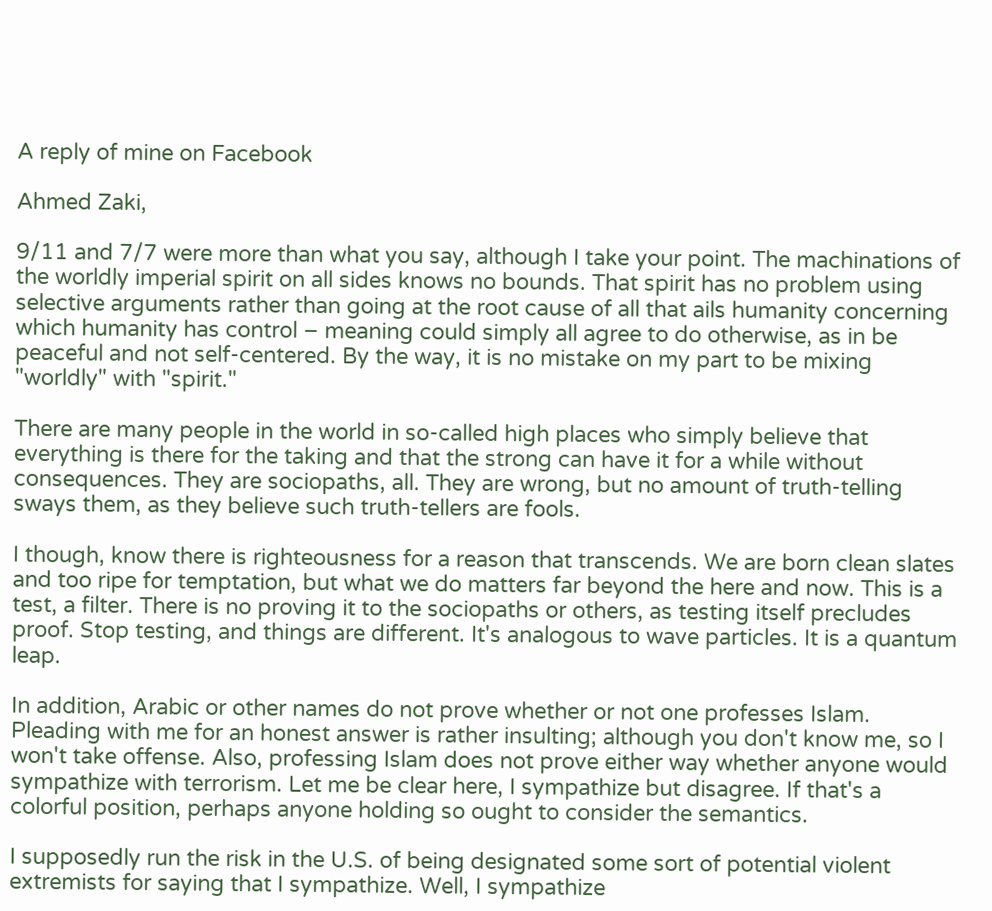A reply of mine on Facebook

Ahmed Zaki,

9/11 and 7/7 were more than what you say, although I take your point. The machinations of the worldly imperial spirit on all sides knows no bounds. That spirit has no problem using selective arguments rather than going at the root cause of all that ails humanity concerning which humanity has control – meaning could simply all agree to do otherwise, as in be peaceful and not self-centered. By the way, it is no mistake on my part to be mixing "worldly" with "spirit."

There are many people in the world in so-called high places who simply believe that everything is there for the taking and that the strong can have it for a while without consequences. They are sociopaths, all. They are wrong, but no amount of truth-telling sways them, as they believe such truth-tellers are fools.

I though, know there is righteousness for a reason that transcends. We are born clean slates and too ripe for temptation, but what we do matters far beyond the here and now. This is a test, a filter. There is no proving it to the sociopaths or others, as testing itself precludes proof. Stop testing, and things are different. It's analogous to wave particles. It is a quantum leap.

In addition, Arabic or other names do not prove whether or not one professes Islam. Pleading with me for an honest answer is rather insulting; although you don't know me, so I won't take offense. Also, professing Islam does not prove either way whether anyone would sympathize with terrorism. Let me be clear here, I sympathize but disagree. If that's a colorful position, perhaps anyone holding so ought to consider the semantics.

I supposedly run the risk in the U.S. of being designated some sort of potential violent extremists for saying that I sympathize. Well, I sympathize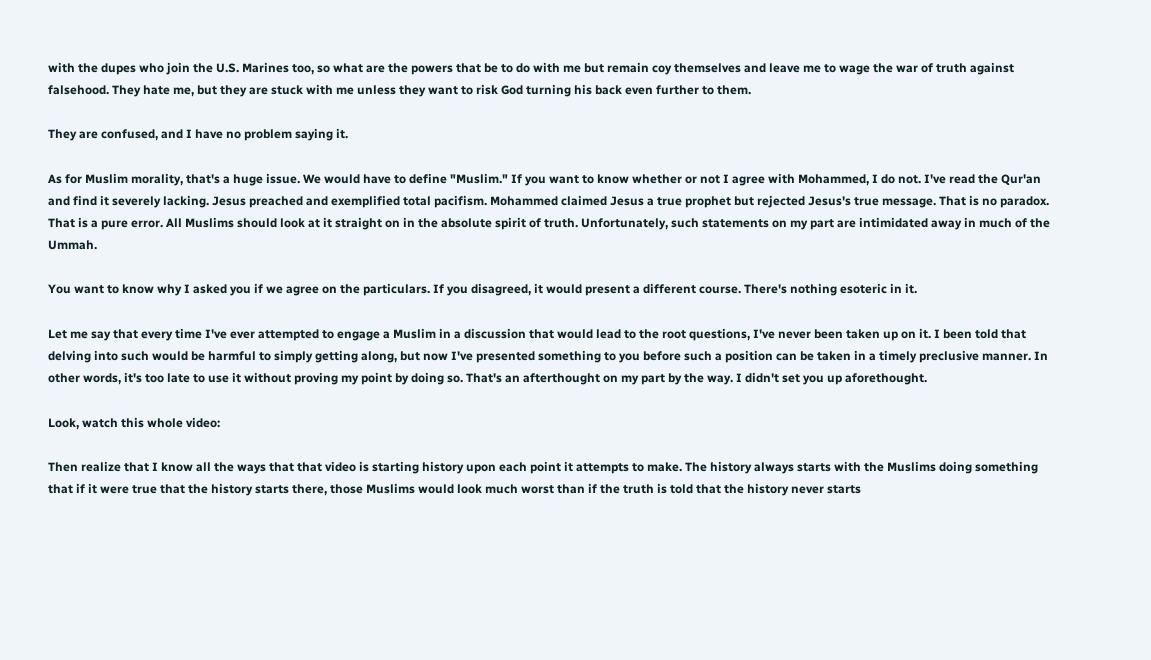with the dupes who join the U.S. Marines too, so what are the powers that be to do with me but remain coy themselves and leave me to wage the war of truth against falsehood. They hate me, but they are stuck with me unless they want to risk God turning his back even further to them.

They are confused, and I have no problem saying it.

As for Muslim morality, that's a huge issue. We would have to define "Muslim." If you want to know whether or not I agree with Mohammed, I do not. I've read the Qur'an and find it severely lacking. Jesus preached and exemplified total pacifism. Mohammed claimed Jesus a true prophet but rejected Jesus's true message. That is no paradox. That is a pure error. All Muslims should look at it straight on in the absolute spirit of truth. Unfortunately, such statements on my part are intimidated away in much of the Ummah.

You want to know why I asked you if we agree on the particulars. If you disagreed, it would present a different course. There's nothing esoteric in it.

Let me say that every time I've ever attempted to engage a Muslim in a discussion that would lead to the root questions, I've never been taken up on it. I been told that delving into such would be harmful to simply getting along, but now I've presented something to you before such a position can be taken in a timely preclusive manner. In other words, it's too late to use it without proving my point by doing so. That's an afterthought on my part by the way. I didn't set you up aforethought.

Look, watch this whole video:

Then realize that I know all the ways that that video is starting history upon each point it attempts to make. The history always starts with the Muslims doing something that if it were true that the history starts there, those Muslims would look much worst than if the truth is told that the history never starts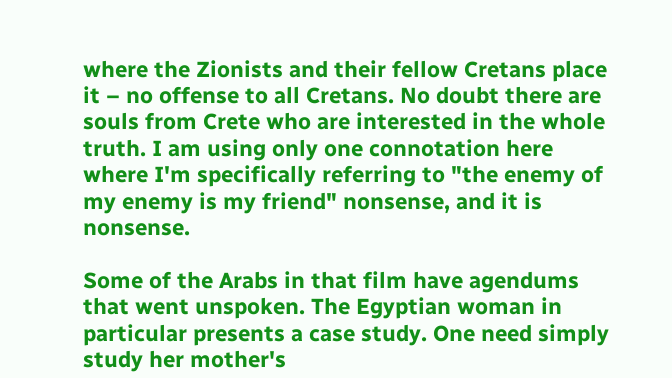where the Zionists and their fellow Cretans place it – no offense to all Cretans. No doubt there are souls from Crete who are interested in the whole truth. I am using only one connotation here where I'm specifically referring to "the enemy of my enemy is my friend" nonsense, and it is nonsense.

Some of the Arabs in that film have agendums that went unspoken. The Egyptian woman in particular presents a case study. One need simply study her mother's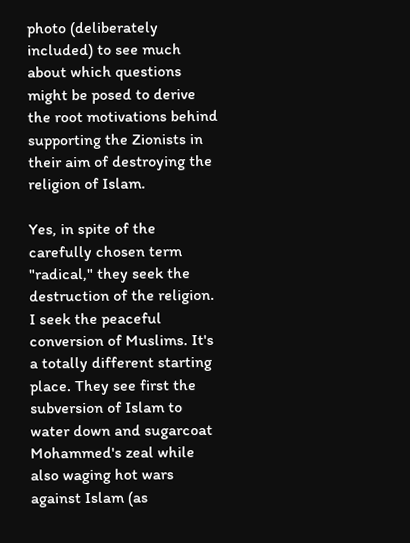photo (deliberately included) to see much about which questions might be posed to derive the root motivations behind supporting the Zionists in their aim of destroying the religion of Islam.

Yes, in spite of the carefully chosen term "radical," they seek the destruction of the religion. I seek the peaceful conversion of Muslims. It's a totally different starting place. They see first the subversion of Islam to water down and sugarcoat Mohammed's zeal while also waging hot wars against Islam (as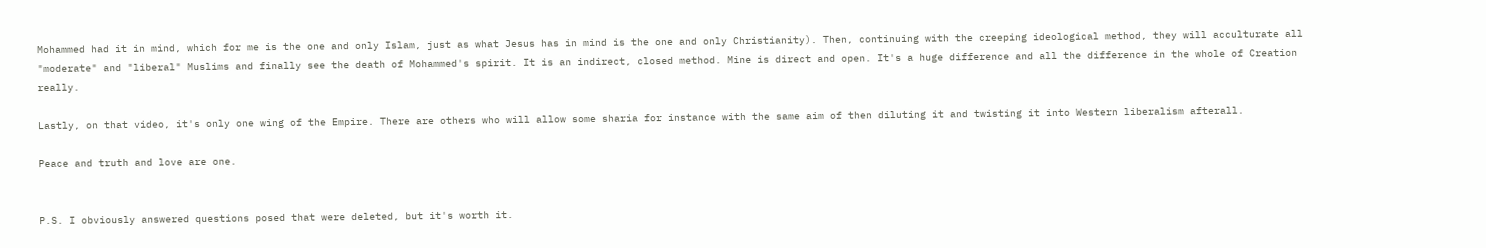Mohammed had it in mind, which for me is the one and only Islam, just as what Jesus has in mind is the one and only Christianity). Then, continuing with the creeping ideological method, they will acculturate all "moderate" and "liberal" Muslims and finally see the death of Mohammed's spirit. It is an indirect, closed method. Mine is direct and open. It's a huge difference and all the difference in the whole of Creation really.

Lastly, on that video, it's only one wing of the Empire. There are others who will allow some sharia for instance with the same aim of then diluting it and twisting it into Western liberalism afterall.

Peace and truth and love are one.


P.S. I obviously answered questions posed that were deleted, but it's worth it.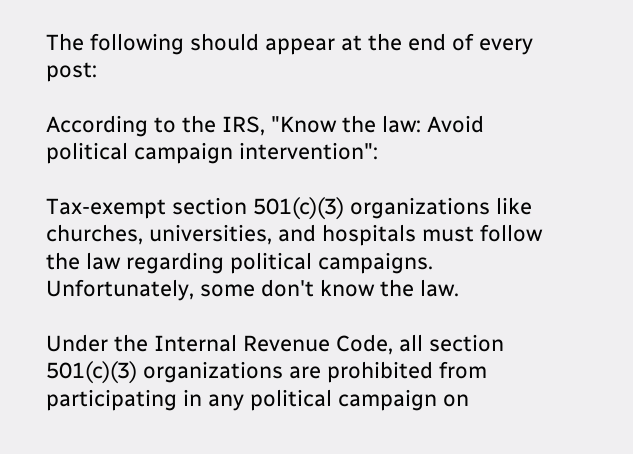The following should appear at the end of every post:

According to the IRS, "Know the law: Avoid political campaign intervention":

Tax-exempt section 501(c)(3) organizations like churches, universities, and hospitals must follow the law regarding political campaigns. Unfortunately, some don't know the law.

Under the Internal Revenue Code, all section 501(c)(3) organizations are prohibited from participating in any political campaign on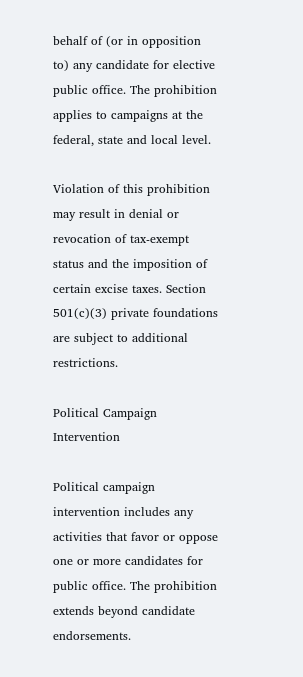behalf of (or in opposition to) any candidate for elective public office. The prohibition applies to campaigns at the federal, state and local level.

Violation of this prohibition may result in denial or revocation of tax-exempt status and the imposition of certain excise taxes. Section 501(c)(3) private foundations are subject to additional restrictions.

Political Campaign Intervention

Political campaign intervention includes any activities that favor or oppose one or more candidates for public office. The prohibition extends beyond candidate endorsements.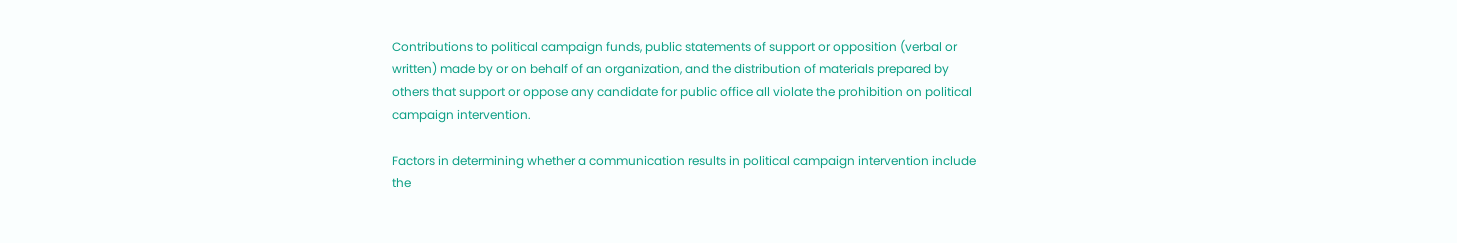Contributions to political campaign funds, public statements of support or opposition (verbal or written) made by or on behalf of an organization, and the distribution of materials prepared by others that support or oppose any candidate for public office all violate the prohibition on political campaign intervention.

Factors in determining whether a communication results in political campaign intervention include the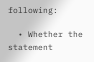following:

  • Whether the statement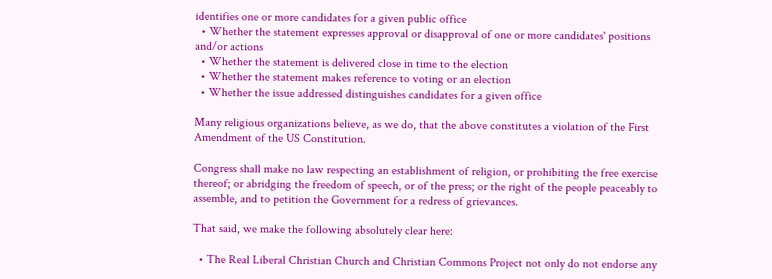identifies one or more candidates for a given public office
  • Whether the statement expresses approval or disapproval of one or more candidates' positions and/or actions
  • Whether the statement is delivered close in time to the election
  • Whether the statement makes reference to voting or an election
  • Whether the issue addressed distinguishes candidates for a given office

Many religious organizations believe, as we do, that the above constitutes a violation of the First Amendment of the US Constitution.

Congress shall make no law respecting an establishment of religion, or prohibiting the free exercise thereof; or abridging the freedom of speech, or of the press; or the right of the people peaceably to assemble, and to petition the Government for a redress of grievances.

That said, we make the following absolutely clear here:

  • The Real Liberal Christian Church and Christian Commons Project not only do not endorse any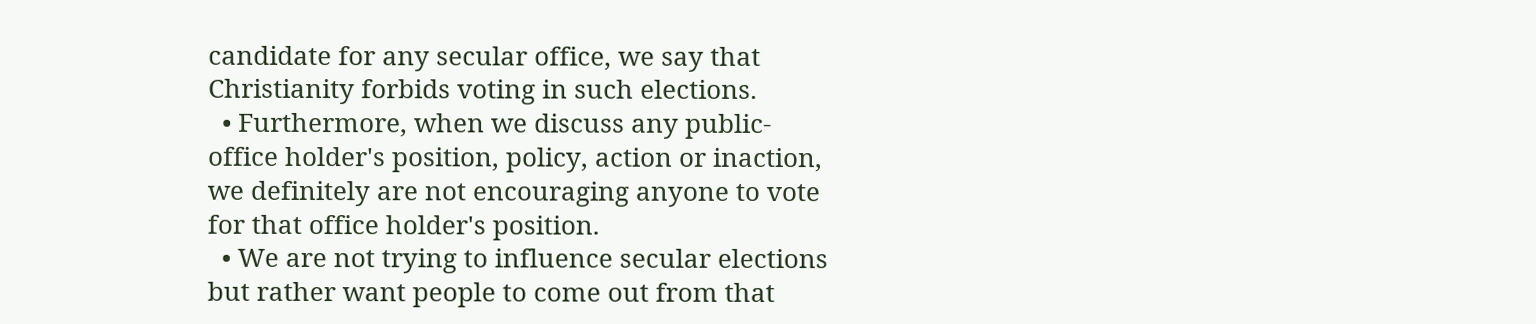candidate for any secular office, we say that Christianity forbids voting in such elections.
  • Furthermore, when we discuss any public-office holder's position, policy, action or inaction, we definitely are not encouraging anyone to vote for that office holder's position.
  • We are not trying to influence secular elections but rather want people to come out from that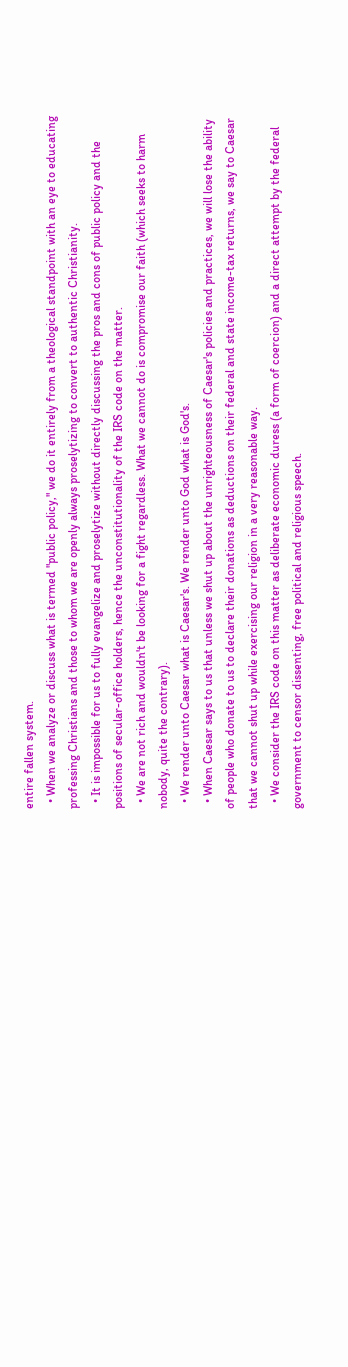entire fallen system.
  • When we analyze or discuss what is termed "public policy," we do it entirely from a theological standpoint with an eye to educating professing Christians and those to whom we are openly always proselytizing to convert to authentic Christianity.
  • It is impossible for us to fully evangelize and proselytize without directly discussing the pros and cons of public policy and the positions of secular-office holders, hence the unconstitutionality of the IRS code on the matter.
  • We are not rich and wouldn't be looking for a fight regardless. What we cannot do is compromise our faith (which seeks to harm nobody, quite the contrary).
  • We render unto Caesar what is Caesar's. We render unto God what is God's.
  • When Caesar says to us that unless we shut up about the unrighteousness of Caesar's policies and practices, we will lose the ability of people who donate to us to declare their donations as deductions on their federal and state income-tax returns, we say to Caesar that we cannot shut up while exercising our religion in a very reasonable way.
  • We consider the IRS code on this matter as deliberate economic duress (a form of coercion) and a direct attempt by the federal government to censor dissenting, free political and religious speech.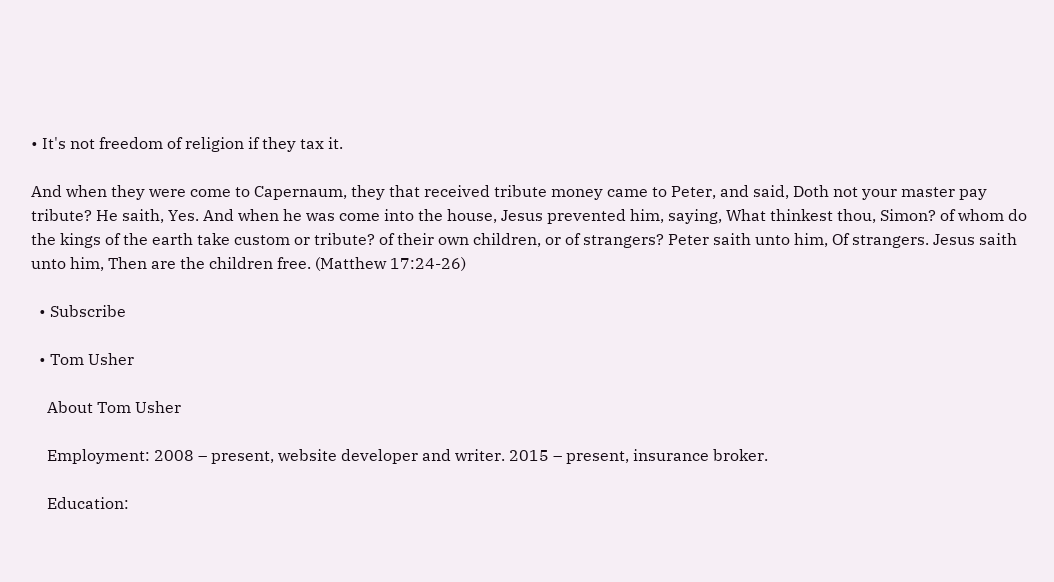• It's not freedom of religion if they tax it.

And when they were come to Capernaum, they that received tribute money came to Peter, and said, Doth not your master pay tribute? He saith, Yes. And when he was come into the house, Jesus prevented him, saying, What thinkest thou, Simon? of whom do the kings of the earth take custom or tribute? of their own children, or of strangers? Peter saith unto him, Of strangers. Jesus saith unto him, Then are the children free. (Matthew 17:24-26)

  • Subscribe

  • Tom Usher

    About Tom Usher

    Employment: 2008 – present, website developer and writer. 2015 – present, insurance broker.

    Education: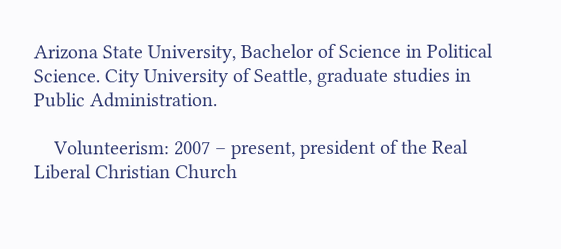Arizona State University, Bachelor of Science in Political Science. City University of Seattle, graduate studies in Public Administration.

    Volunteerism: 2007 – present, president of the Real Liberal Christian Church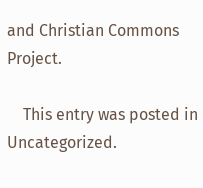and Christian Commons Project.

    This entry was posted in Uncategorized.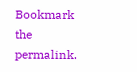Bookmark the permalink.